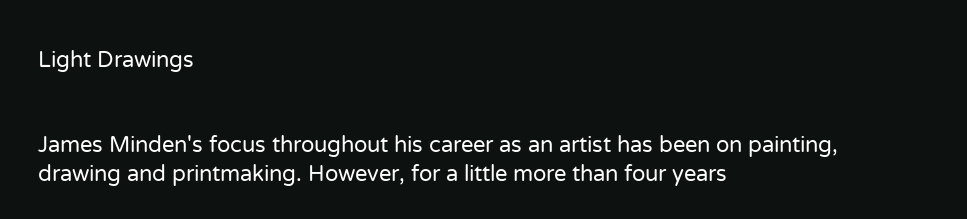Light Drawings


James Minden's focus throughout his career as an artist has been on painting, drawing and printmaking. However, for a little more than four years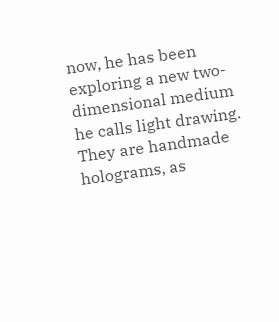now, he has been exploring a new two-dimensional medium he calls light drawing. They are handmade holograms, as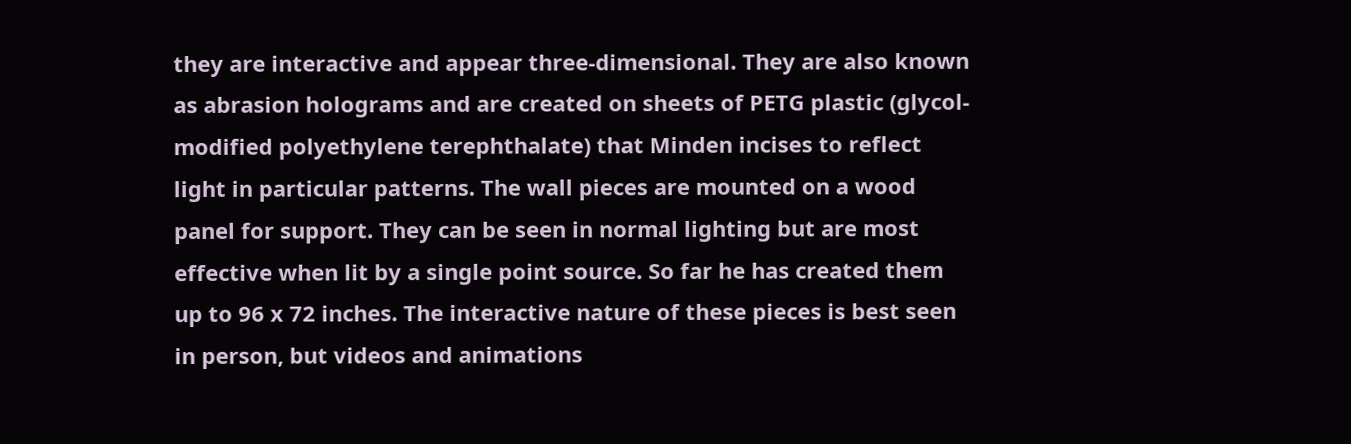they are interactive and appear three-dimensional. They are also known as abrasion holograms and are created on sheets of PETG plastic (glycol-modified polyethylene terephthalate) that Minden incises to reflect light in particular patterns. The wall pieces are mounted on a wood panel for support. They can be seen in normal lighting but are most effective when lit by a single point source. So far he has created them up to 96 x 72 inches. The interactive nature of these pieces is best seen in person, but videos and animations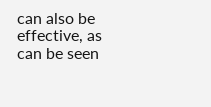can also be effective, as can be seen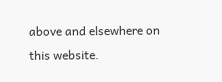above and elsewhere on this website.